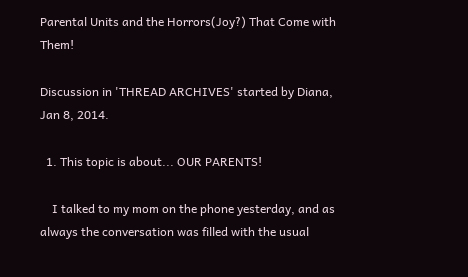Parental Units and the Horrors(Joy?) That Come with Them!

Discussion in 'THREAD ARCHIVES' started by Diana, Jan 8, 2014.

  1. This topic is about... OUR PARENTS!

    I talked to my mom on the phone yesterday, and as always the conversation was filled with the usual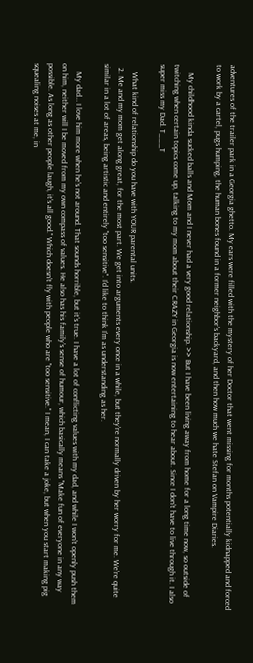adventures of the trailer park in a Georgia ghetto. My ears were filled with the mystery of her Doctor that went missing for months potentially kidnapped and forced to work by a cartel, pugs humping, the human bones found in a former neighbor's backyard, and then how much we hate Stefan on Vampire Diaries.

    My childhood kinda sucked balls and Mom and I never had a very good relationship. >> But I have been living away from home for a long time now, so outside of twitching when certain topics come up, talking to my mom about their CRAZY in Georgia is now entertaining to hear about. Since I don't have to live through it. I also super miss my Dad. T___T

    What kind of relationship do you have with YOUR parental units.
  2. Me and my mom get along great, for the most part. We get into arguments every once in a while, but they're normally driven by her worry for me. We're quite similar in a lot of areas, being artistic and entirely "too sensitive". I'd like to think I'm as understanding as her.

    My dad… I love him more when he's not around. That sounds horrible, but it's true. I have a lot of conflicting values with my dad, and while I won't openly push them on him, neither will I be moved from my own compass of values. He also has his family's sense of humour, which basically means "Make fun of everyone in any way possible. As long as other people laugh, it's all good." Which doesn't fly with people who are "too sensitive." I mean, I can take a joke, but when you start making pig squealing noises at me, in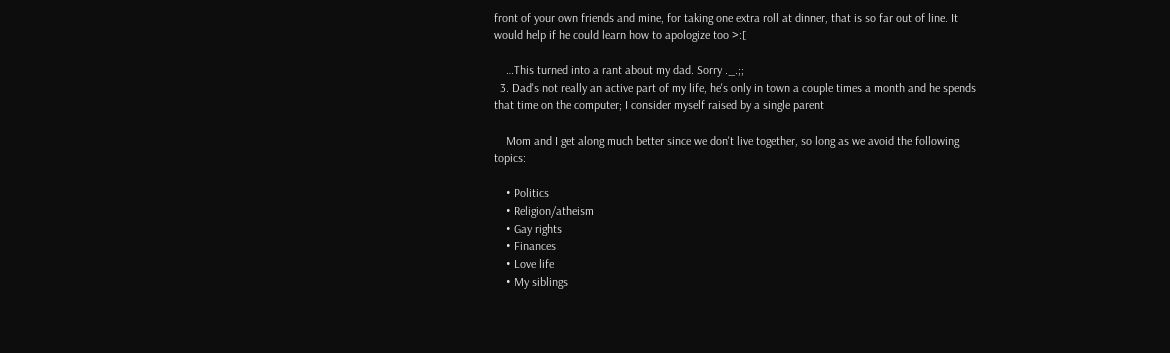front of your own friends and mine, for taking one extra roll at dinner, that is so far out of line. It would help if he could learn how to apologize too >:[

    …This turned into a rant about my dad. Sorry ._.;;
  3. Dad's not really an active part of my life, he's only in town a couple times a month and he spends that time on the computer; I consider myself raised by a single parent

    Mom and I get along much better since we don't live together, so long as we avoid the following topics:

    • Politics
    • Religion/atheism
    • Gay rights
    • Finances
    • Love life
    • My siblings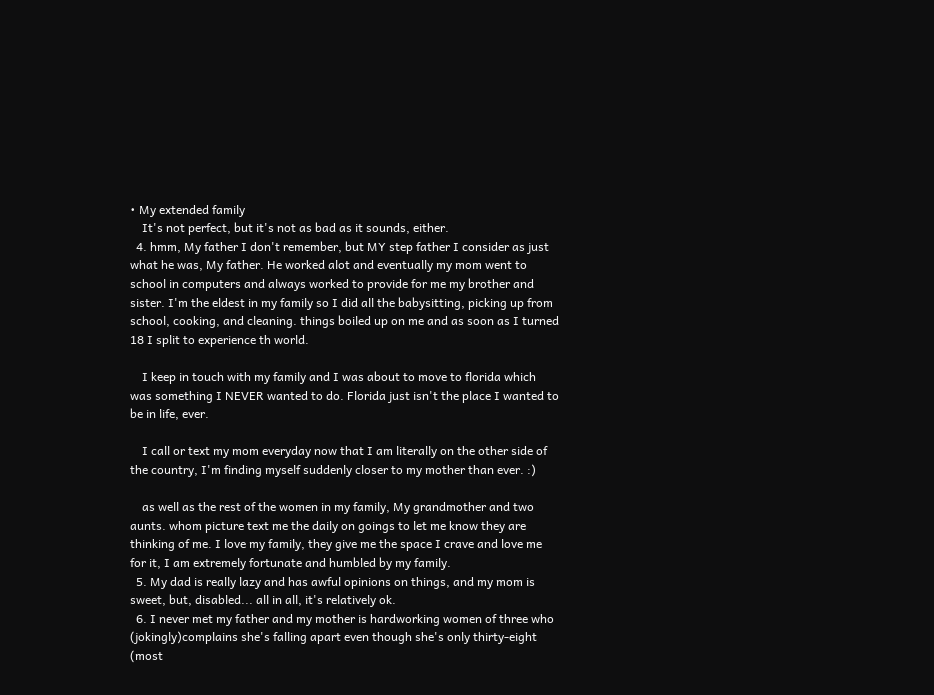• My extended family
    It's not perfect, but it's not as bad as it sounds, either.
  4. hmm, My father I don't remember, but MY step father I consider as just what he was, My father. He worked alot and eventually my mom went to school in computers and always worked to provide for me my brother and sister. I'm the eldest in my family so I did all the babysitting, picking up from school, cooking, and cleaning. things boiled up on me and as soon as I turned 18 I split to experience th world.

    I keep in touch with my family and I was about to move to florida which was something I NEVER wanted to do. Florida just isn't the place I wanted to be in life, ever.

    I call or text my mom everyday now that I am literally on the other side of the country, I'm finding myself suddenly closer to my mother than ever. :)

    as well as the rest of the women in my family, My grandmother and two aunts. whom picture text me the daily on goings to let me know they are thinking of me. I love my family, they give me the space I crave and love me for it, I am extremely fortunate and humbled by my family.
  5. My dad is really lazy and has awful opinions on things, and my mom is sweet, but, disabled... all in all, it's relatively ok.
  6. I never met my father and my mother is hardworking women of three who (jokingly)complains she's falling apart even though she's only thirty-eight (most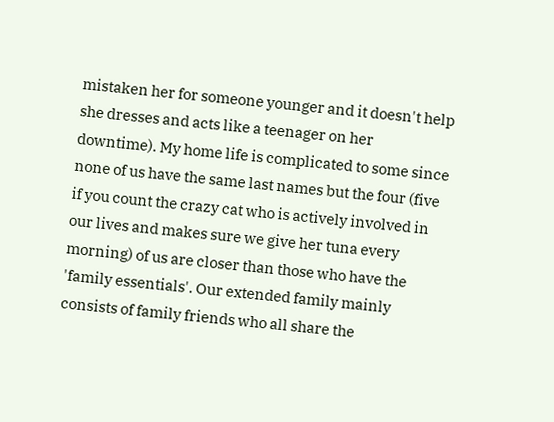mistaken her for someone younger and it doesn't help she dresses and acts like a teenager on her downtime). My home life is complicated to some since none of us have the same last names but the four (five if you count the crazy cat who is actively involved in our lives and makes sure we give her tuna every morning) of us are closer than those who have the 'family essentials'. Our extended family mainly consists of family friends who all share the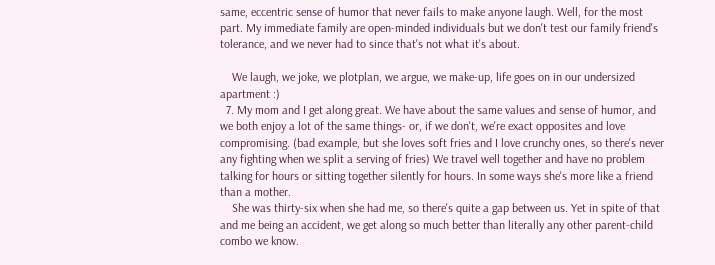same, eccentric sense of humor that never fails to make anyone laugh. Well, for the most part. My immediate family are open-minded individuals but we don't test our family friend's tolerance, and we never had to since that's not what it's about.

    We laugh, we joke, we plotplan, we argue, we make-up, life goes on in our undersized apartment :)
  7. My mom and I get along great. We have about the same values and sense of humor, and we both enjoy a lot of the same things- or, if we don't, we're exact opposites and love compromising. (bad example, but she loves soft fries and I love crunchy ones, so there's never any fighting when we split a serving of fries) We travel well together and have no problem talking for hours or sitting together silently for hours. In some ways she's more like a friend than a mother.
    She was thirty-six when she had me, so there's quite a gap between us. Yet in spite of that and me being an accident, we get along so much better than literally any other parent-child combo we know.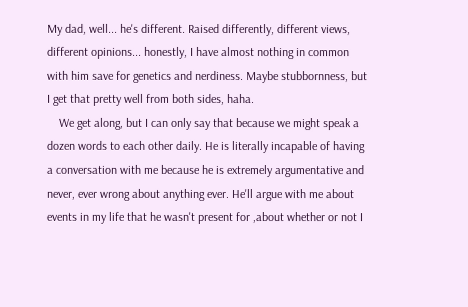My dad, well... he's different. Raised differently, different views, different opinions... honestly, I have almost nothing in common with him save for genetics and nerdiness. Maybe stubbornness, but I get that pretty well from both sides, haha.
    We get along, but I can only say that because we might speak a dozen words to each other daily. He is literally incapable of having a conversation with me because he is extremely argumentative and never, ever wrong about anything ever. He'll argue with me about events in my life that he wasn't present for ,about whether or not I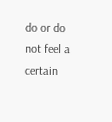do or do not feel a certain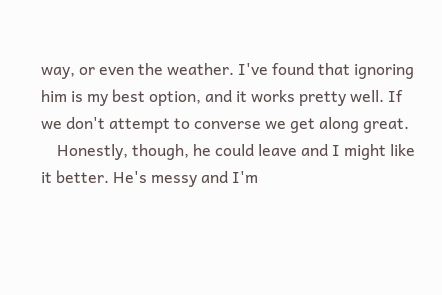way, or even the weather. I've found that ignoring him is my best option, and it works pretty well. If we don't attempt to converse we get along great.
    Honestly, though, he could leave and I might like it better. He's messy and I'm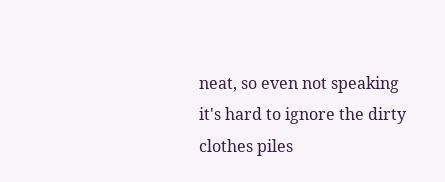neat, so even not speaking it's hard to ignore the dirty clothes piles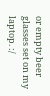or empty beer glasses set on my laptop. :/